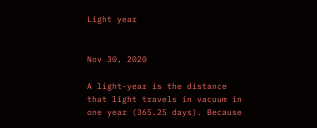Light year


Nov 30, 2020

A light-year is the distance that light travels in vacuum in one year (365.25 days). Because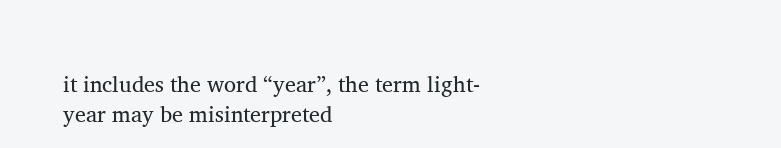it includes the word “year”, the term light-year may be misinterpreted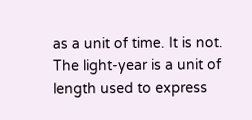as a unit of time. It is not. The light-year is a unit of length used to express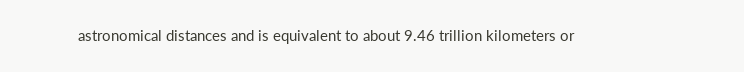astronomical distances and is equivalent to about 9.46 trillion kilometers or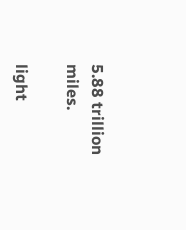5.88 trillion miles.

light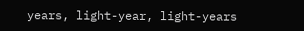years, light-year, light-years